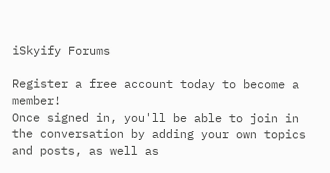iSkyify Forums

Register a free account today to become a member!
Once signed in, you'll be able to join in the conversation by adding your own topics and posts, as well as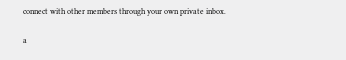connect with other members through your own private inbox.

a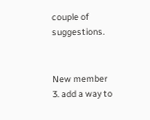couple of suggestions.


New member
3. add a way to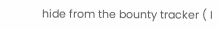hide from the bounty tracker ( I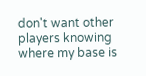don't want other players knowing where my base is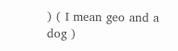) ( I mean geo and a dog )